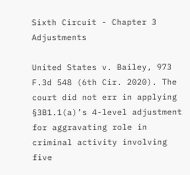Sixth Circuit - Chapter 3 Adjustments

United States v. Bailey, 973 F.3d 548 (6th Cir. 2020). The court did not err in applying §3B1.1(a)’s 4-level adjustment for aggravating role in criminal activity involving five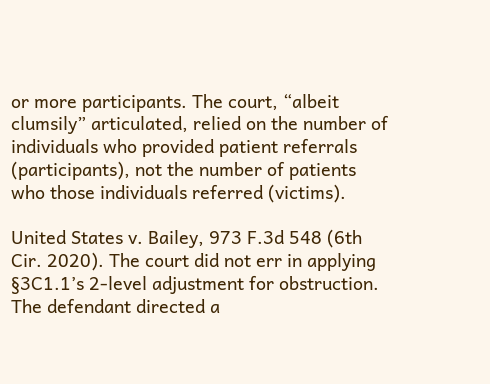or more participants. The court, “albeit clumsily” articulated, relied on the number of individuals who provided patient referrals (participants), not the number of patients who those individuals referred (victims).

United States v. Bailey, 973 F.3d 548 (6th Cir. 2020). The court did not err in applying §3C1.1’s 2-level adjustment for obstruction. The defendant directed a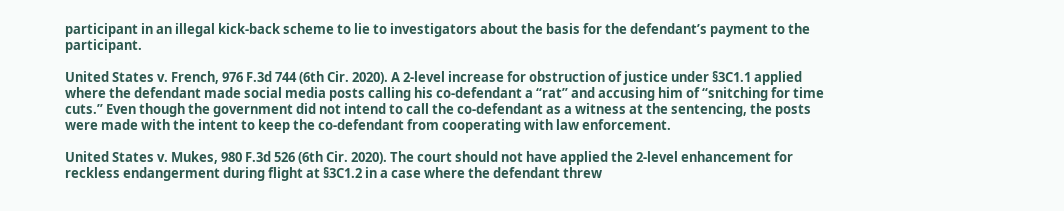participant in an illegal kick-back scheme to lie to investigators about the basis for the defendant’s payment to the participant.

United States v. French, 976 F.3d 744 (6th Cir. 2020). A 2-level increase for obstruction of justice under §3C1.1 applied where the defendant made social media posts calling his co-defendant a “rat” and accusing him of “snitching for time cuts.” Even though the government did not intend to call the co-defendant as a witness at the sentencing, the posts were made with the intent to keep the co-defendant from cooperating with law enforcement.

United States v. Mukes, 980 F.3d 526 (6th Cir. 2020). The court should not have applied the 2-level enhancement for reckless endangerment during flight at §3C1.2 in a case where the defendant threw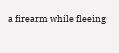a firearm while fleeing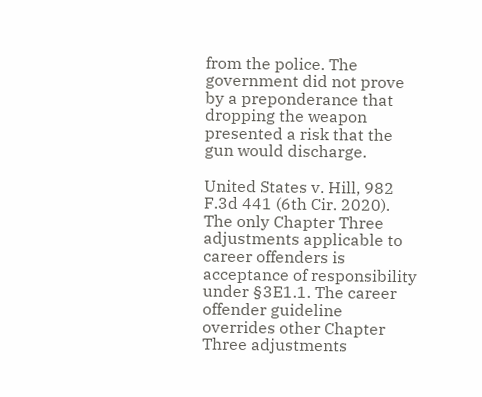from the police. The government did not prove by a preponderance that dropping the weapon presented a risk that the gun would discharge.

United States v. Hill, 982 F.3d 441 (6th Cir. 2020). The only Chapter Three adjustments applicable to career offenders is acceptance of responsibility under §3E1.1. The career offender guideline overrides other Chapter Three adjustments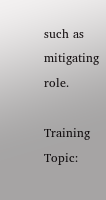such as mitigating role.

Training Topic: